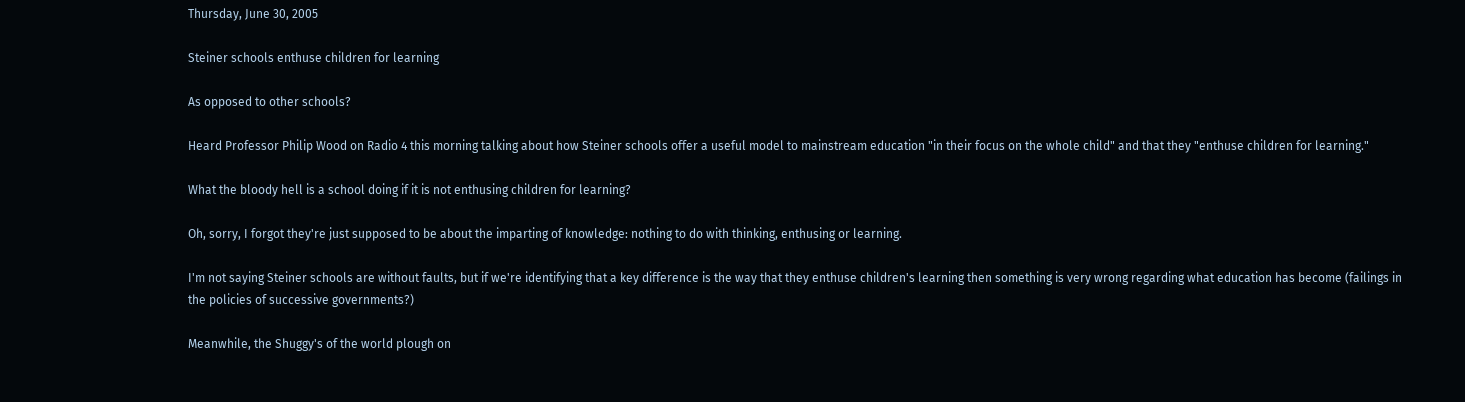Thursday, June 30, 2005

Steiner schools enthuse children for learning

As opposed to other schools?

Heard Professor Philip Wood on Radio 4 this morning talking about how Steiner schools offer a useful model to mainstream education "in their focus on the whole child" and that they "enthuse children for learning."

What the bloody hell is a school doing if it is not enthusing children for learning?

Oh, sorry, I forgot they're just supposed to be about the imparting of knowledge: nothing to do with thinking, enthusing or learning.

I'm not saying Steiner schools are without faults, but if we're identifying that a key difference is the way that they enthuse children's learning then something is very wrong regarding what education has become (failings in the policies of successive governments?)

Meanwhile, the Shuggy's of the world plough on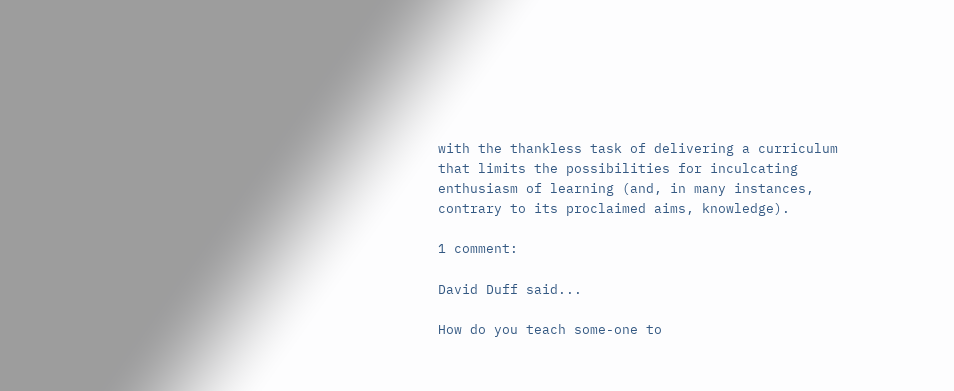with the thankless task of delivering a curriculum that limits the possibilities for inculcating enthusiasm of learning (and, in many instances, contrary to its proclaimed aims, knowledge).

1 comment:

David Duff said...

How do you teach some-one to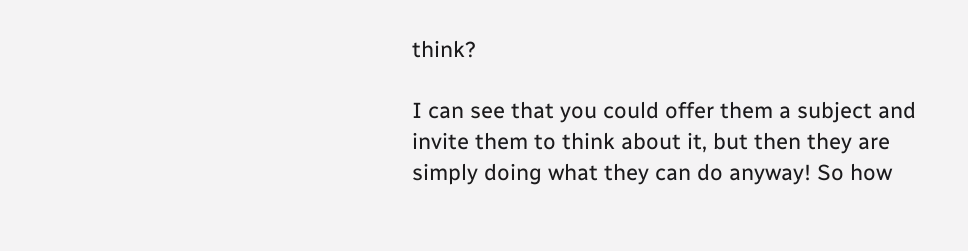think?

I can see that you could offer them a subject and invite them to think about it, but then they are simply doing what they can do anyway! So how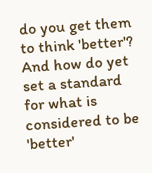do you get them to think 'better'? And how do yet set a standard for what is considered to be 'better'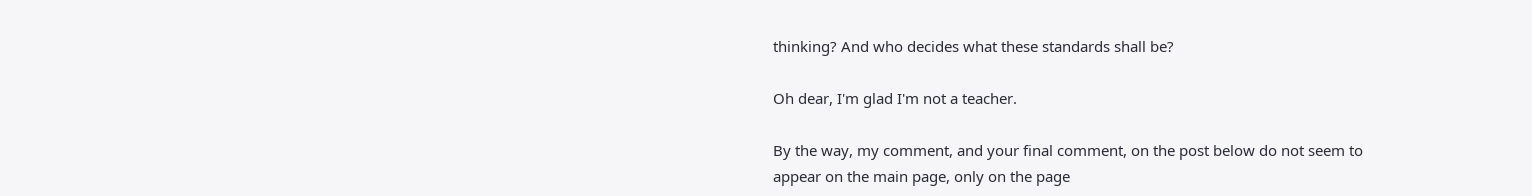thinking? And who decides what these standards shall be?

Oh dear, I'm glad I'm not a teacher.

By the way, my comment, and your final comment, on the post below do not seem to appear on the main page, only on the page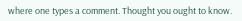where one types a comment. Thought you ought to know.